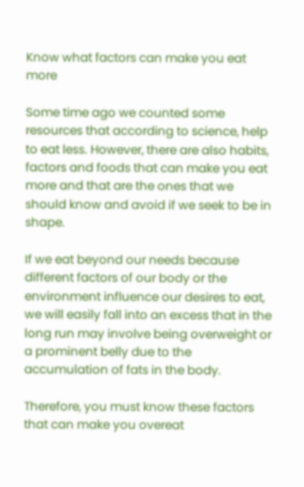Know what factors can make you eat more

Some time ago we counted some resources that according to science, help to eat less. However, there are also habits, factors and foods that can make you eat more and that are the ones that we should know and avoid if we seek to be in shape.

If we eat beyond our needs because different factors of our body or the environment influence our desires to eat, we will easily fall into an excess that in the long run may involve being overweight or a prominent belly due to the accumulation of fats in the body.

Therefore, you must know these factors that can make you overeat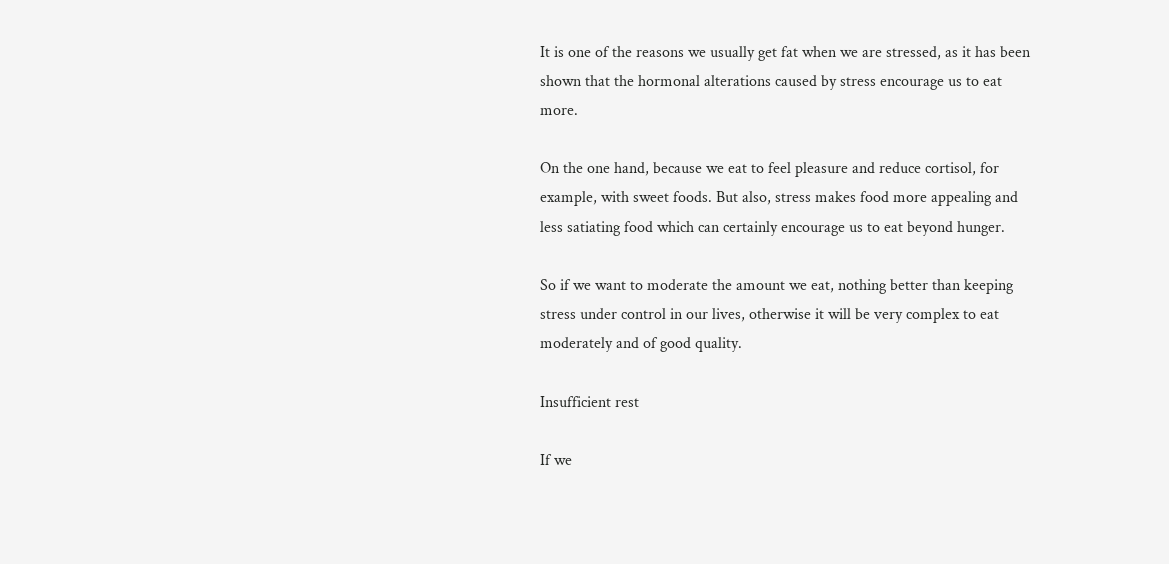It is one of the reasons we usually get fat when we are stressed, as it has been shown that the hormonal alterations caused by stress encourage us to eat more.

On the one hand, because we eat to feel pleasure and reduce cortisol, for example, with sweet foods. But also, stress makes food more appealing and less satiating food which can certainly encourage us to eat beyond hunger.

So if we want to moderate the amount we eat, nothing better than keeping stress under control in our lives, otherwise it will be very complex to eat moderately and of good quality.

Insufficient rest

If we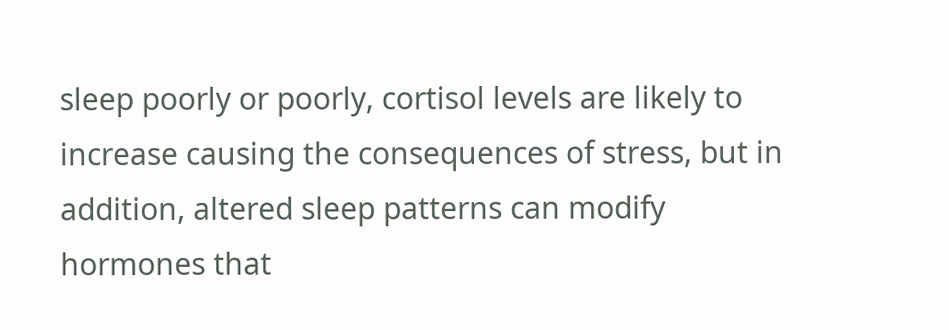sleep poorly or poorly, cortisol levels are likely to increase causing the consequences of stress, but in addition, altered sleep patterns can modify hormones that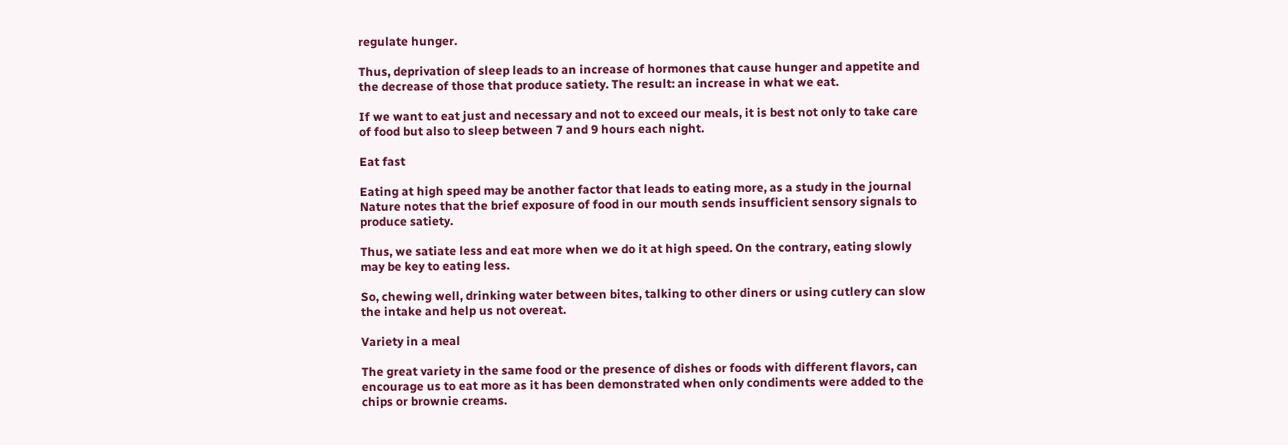regulate hunger.

Thus, deprivation of sleep leads to an increase of hormones that cause hunger and appetite and the decrease of those that produce satiety. The result: an increase in what we eat.

If we want to eat just and necessary and not to exceed our meals, it is best not only to take care of food but also to sleep between 7 and 9 hours each night.

Eat fast

Eating at high speed may be another factor that leads to eating more, as a study in the journal Nature notes that the brief exposure of food in our mouth sends insufficient sensory signals to produce satiety.

Thus, we satiate less and eat more when we do it at high speed. On the contrary, eating slowly may be key to eating less.

So, chewing well, drinking water between bites, talking to other diners or using cutlery can slow the intake and help us not overeat.

Variety in a meal

The great variety in the same food or the presence of dishes or foods with different flavors, can encourage us to eat more as it has been demonstrated when only condiments were added to the chips or brownie creams.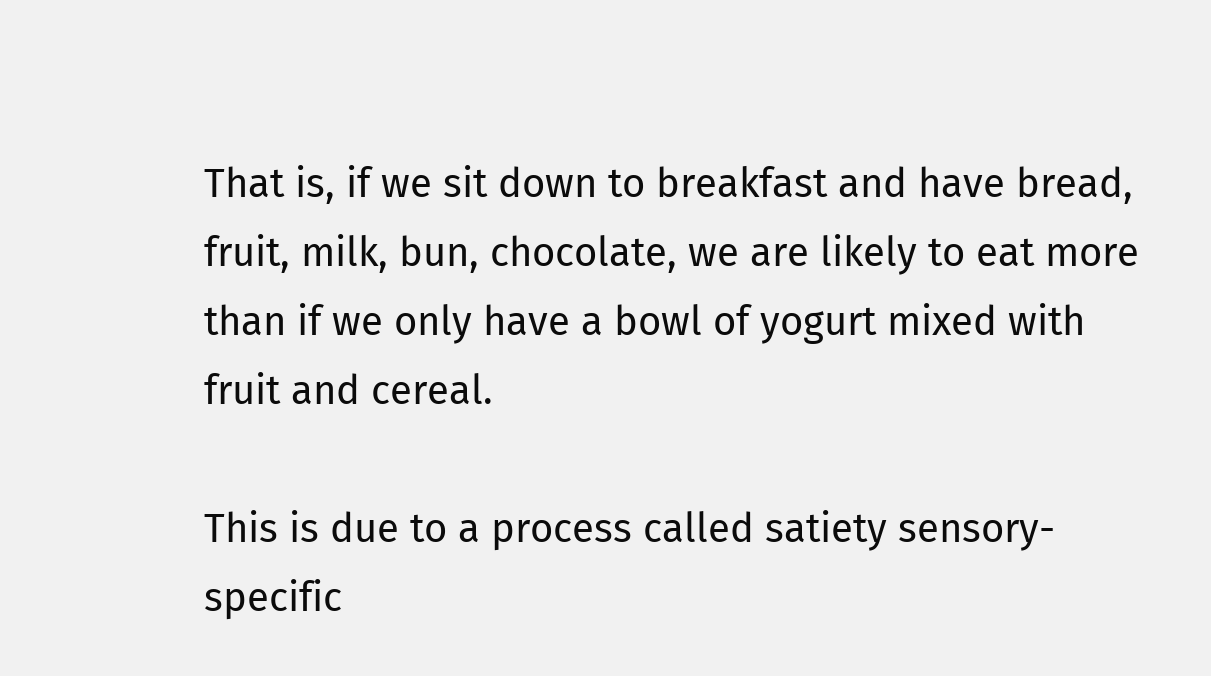That is, if we sit down to breakfast and have bread, fruit, milk, bun, chocolate, we are likely to eat more than if we only have a bowl of yogurt mixed with fruit and cereal.

This is due to a process called satiety sensory-specific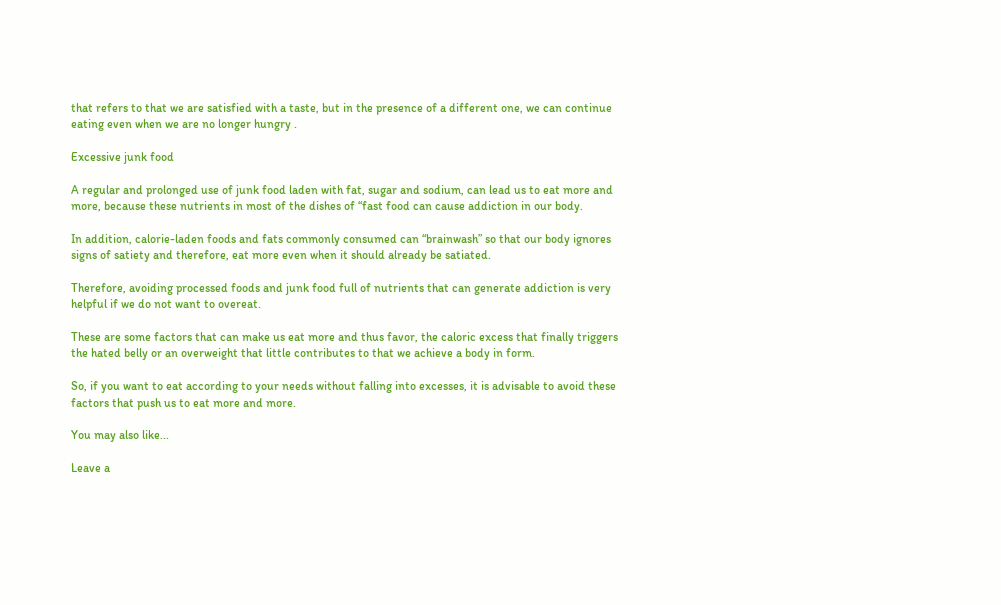that refers to that we are satisfied with a taste, but in the presence of a different one, we can continue eating even when we are no longer hungry .

Excessive junk food

A regular and prolonged use of junk food laden with fat, sugar and sodium, can lead us to eat more and more, because these nutrients in most of the dishes of “fast food can cause addiction in our body.

In addition, calorie-laden foods and fats commonly consumed can “brainwash” so that our body ignores signs of satiety and therefore, eat more even when it should already be satiated.

Therefore, avoiding processed foods and junk food full of nutrients that can generate addiction is very helpful if we do not want to overeat.

These are some factors that can make us eat more and thus favor, the caloric excess that finally triggers the hated belly or an overweight that little contributes to that we achieve a body in form.

So, if you want to eat according to your needs without falling into excesses, it is advisable to avoid these factors that push us to eat more and more.

You may also like...

Leave a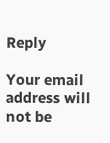Reply

Your email address will not be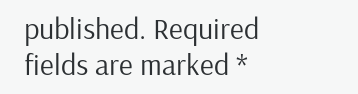published. Required fields are marked *